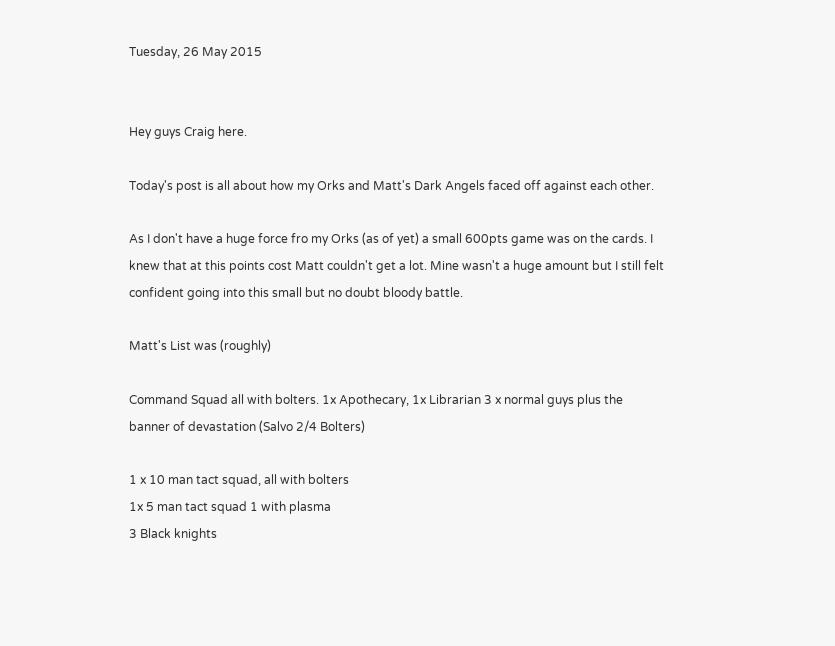Tuesday, 26 May 2015


Hey guys Craig here.

Today's post is all about how my Orks and Matt's Dark Angels faced off against each other.

As I don't have a huge force fro my Orks (as of yet) a small 600pts game was on the cards. I knew that at this points cost Matt couldn't get a lot. Mine wasn't a huge amount but I still felt confident going into this small but no doubt bloody battle.

Matt's List was (roughly)

Command Squad all with bolters. 1x Apothecary, 1x Librarian 3 x normal guys plus the banner of devastation (Salvo 2/4 Bolters)

1 x 10 man tact squad, all with bolters
1x 5 man tact squad 1 with plasma
3 Black knights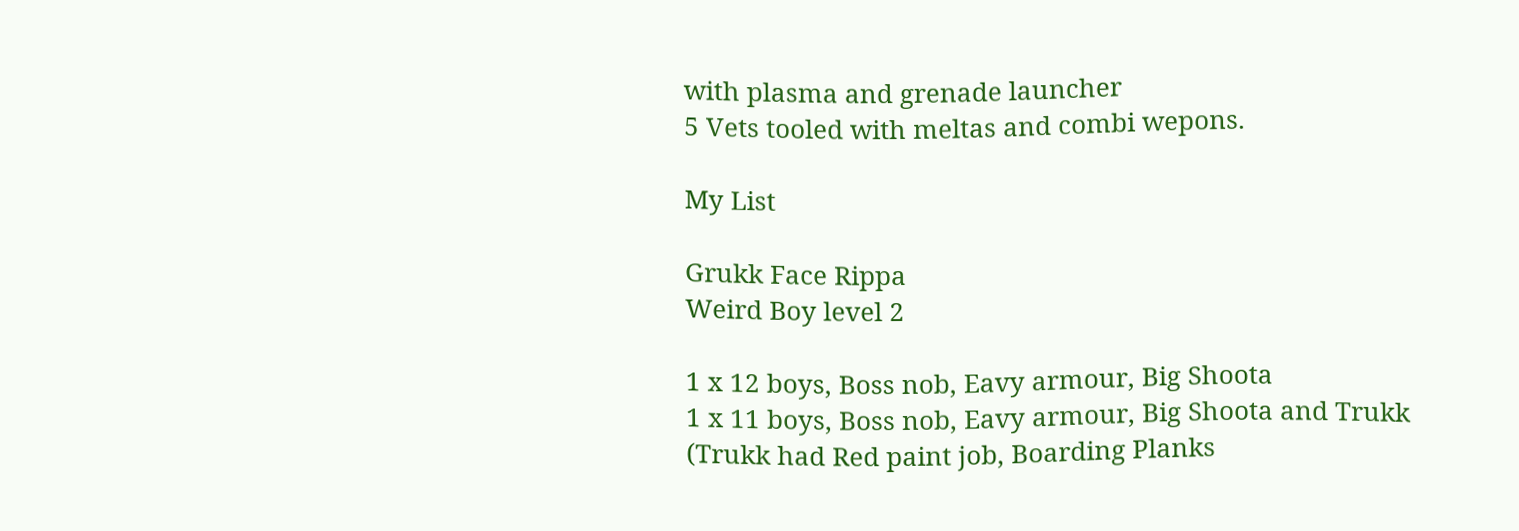with plasma and grenade launcher
5 Vets tooled with meltas and combi wepons.

My List

Grukk Face Rippa
Weird Boy level 2

1 x 12 boys, Boss nob, Eavy armour, Big Shoota
1 x 11 boys, Boss nob, Eavy armour, Big Shoota and Trukk (Trukk had Red paint job, Boarding Planks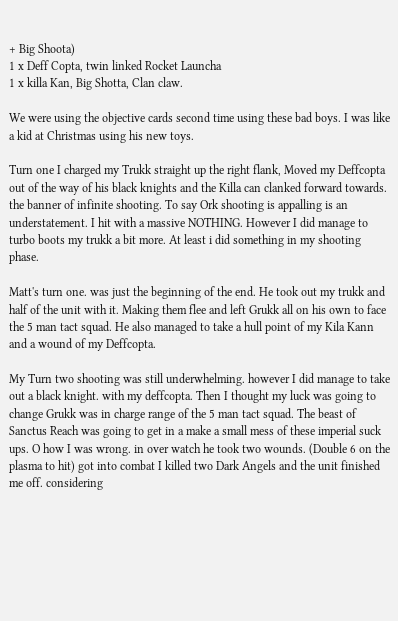+ Big Shoota)
1 x Deff Copta, twin linked Rocket Launcha
1 x killa Kan, Big Shotta, Clan claw.

We were using the objective cards second time using these bad boys. I was like a kid at Christmas using his new toys.

Turn one I charged my Trukk straight up the right flank, Moved my Deffcopta out of the way of his black knights and the Killa can clanked forward towards. the banner of infinite shooting. To say Ork shooting is appalling is an understatement. I hit with a massive NOTHING. However I did manage to turbo boots my trukk a bit more. At least i did something in my shooting phase.

Matt's turn one. was just the beginning of the end. He took out my trukk and half of the unit with it. Making them flee and left Grukk all on his own to face the 5 man tact squad. He also managed to take a hull point of my Kila Kann and a wound of my Deffcopta.

My Turn two shooting was still underwhelming. however I did manage to take out a black knight. with my deffcopta. Then I thought my luck was going to change Grukk was in charge range of the 5 man tact squad. The beast of Sanctus Reach was going to get in a make a small mess of these imperial suck ups. O how I was wrong. in over watch he took two wounds. (Double 6 on the plasma to hit) got into combat I killed two Dark Angels and the unit finished me off. considering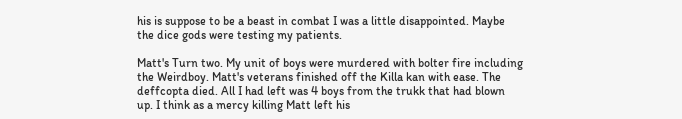his is suppose to be a beast in combat I was a little disappointed. Maybe the dice gods were testing my patients.

Matt's Turn two. My unit of boys were murdered with bolter fire including the Weirdboy. Matt's veterans finished off the Killa kan with ease. The deffcopta died. All I had left was 4 boys from the trukk that had blown up. I think as a mercy killing Matt left his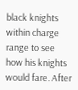black knights within charge range to see how his knights would fare. After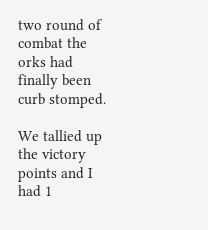two round of combat the orks had finally been curb stomped.

We tallied up the victory points and I had 1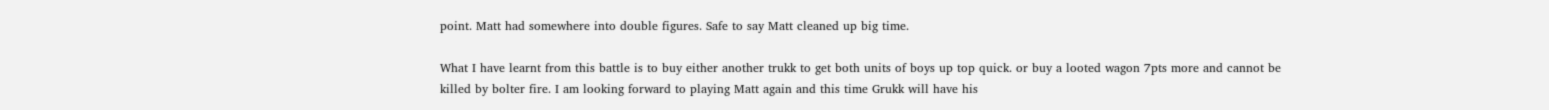point. Matt had somewhere into double figures. Safe to say Matt cleaned up big time.

What I have learnt from this battle is to buy either another trukk to get both units of boys up top quick. or buy a looted wagon 7pts more and cannot be killed by bolter fire. I am looking forward to playing Matt again and this time Grukk will have his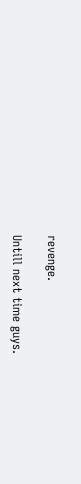revenge.

Untill next time guys.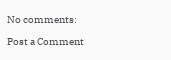No comments:

Post a Comment